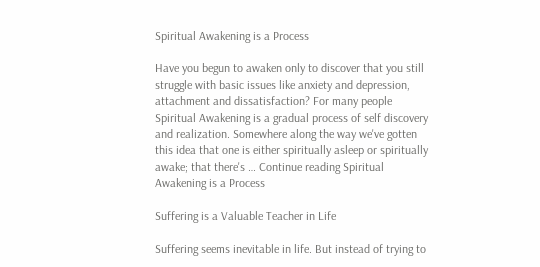Spiritual Awakening is a Process

Have you begun to awaken only to discover that you still struggle with basic issues like anxiety and depression, attachment and dissatisfaction? For many people Spiritual Awakening is a gradual process of self discovery and realization. Somewhere along the way we've gotten this idea that one is either spiritually asleep or spiritually awake; that there's … Continue reading Spiritual Awakening is a Process

Suffering is a Valuable Teacher in Life

Suffering seems inevitable in life. But instead of trying to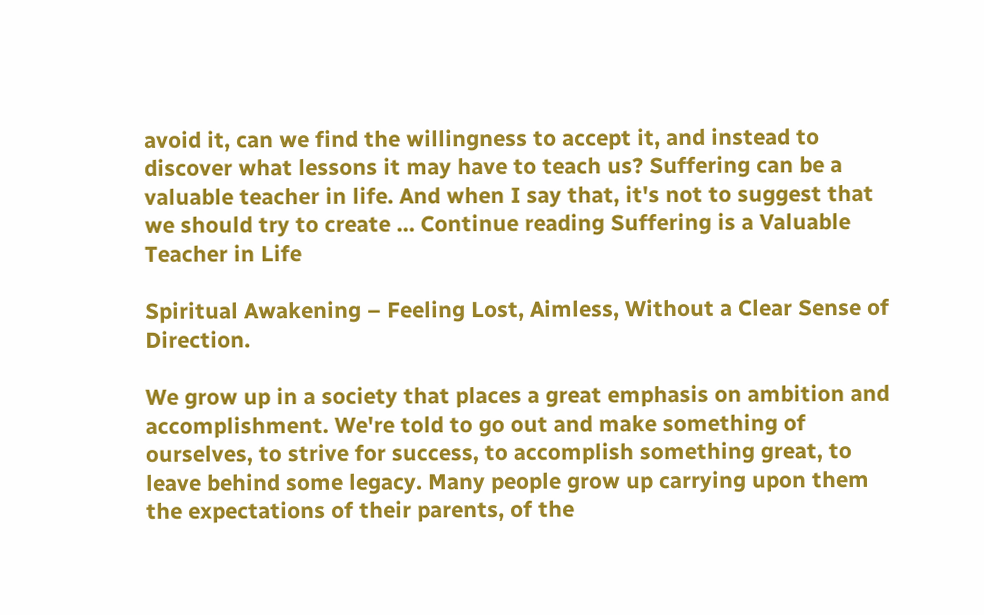avoid it, can we find the willingness to accept it, and instead to discover what lessons it may have to teach us? Suffering can be a valuable teacher in life. And when I say that, it's not to suggest that we should try to create … Continue reading Suffering is a Valuable Teacher in Life

Spiritual Awakening – Feeling Lost, Aimless, Without a Clear Sense of Direction.

We grow up in a society that places a great emphasis on ambition and accomplishment. We're told to go out and make something of ourselves, to strive for success, to accomplish something great, to leave behind some legacy. Many people grow up carrying upon them the expectations of their parents, of the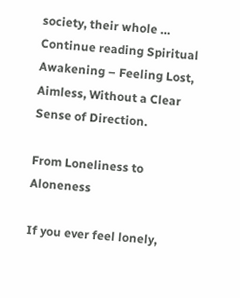society, their whole … Continue reading Spiritual Awakening – Feeling Lost, Aimless, Without a Clear Sense of Direction.

From Loneliness to Aloneness

If you ever feel lonely,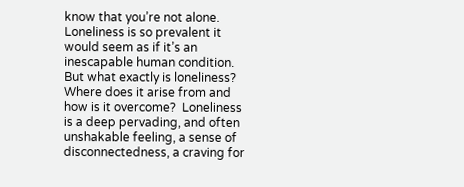know that you’re not alone.  Loneliness is so prevalent it would seem as if it’s an inescapable human condition.  But what exactly is loneliness?  Where does it arise from and how is it overcome?  Loneliness is a deep pervading, and often unshakable feeling, a sense of disconnectedness, a craving for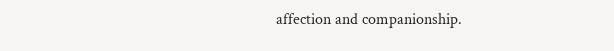affection and companionship.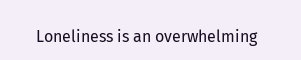Loneliness is an overwhelming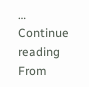… Continue reading From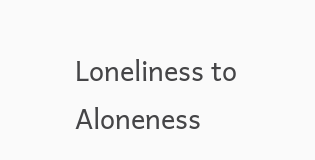Loneliness to Aloneness